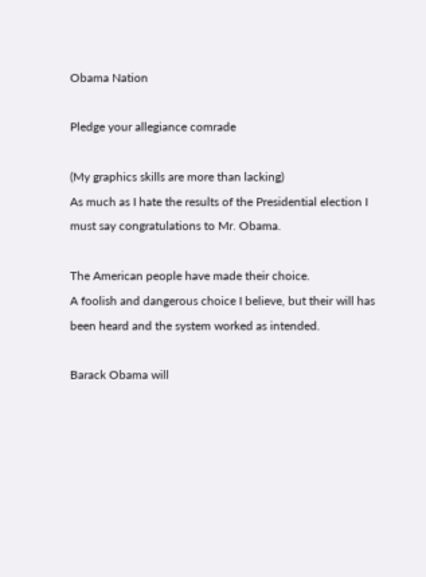Obama Nation

Pledge your allegiance comrade

(My graphics skills are more than lacking)
As much as I hate the results of the Presidential election I must say congratulations to Mr. Obama.

The American people have made their choice.
A foolish and dangerous choice I believe, but their will has been heard and the system worked as intended.

Barack Obama will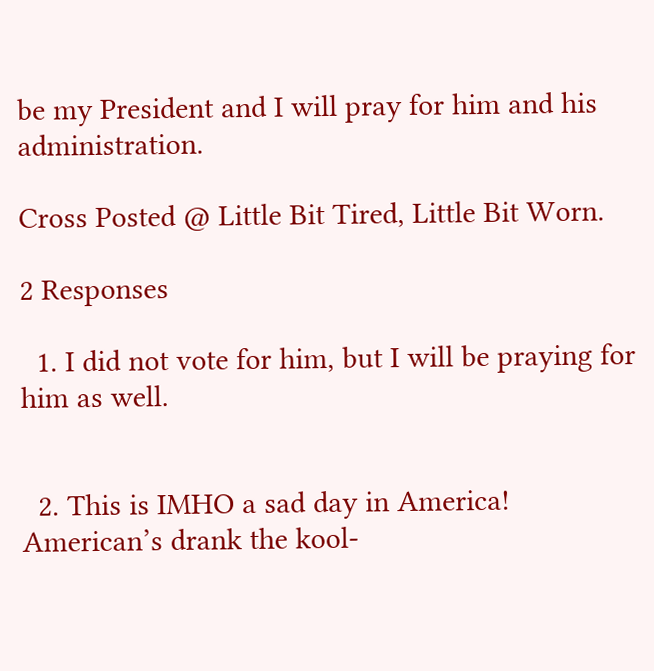be my President and I will pray for him and his administration.

Cross Posted @ Little Bit Tired, Little Bit Worn.

2 Responses

  1. I did not vote for him, but I will be praying for him as well.


  2. This is IMHO a sad day in America! American’s drank the kool-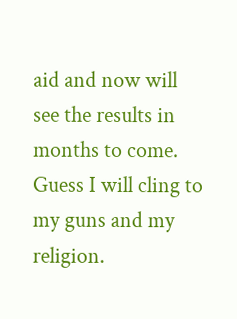aid and now will see the results in months to come. Guess I will cling to my guns and my religion.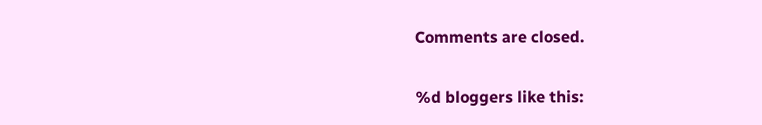Comments are closed.

%d bloggers like this: